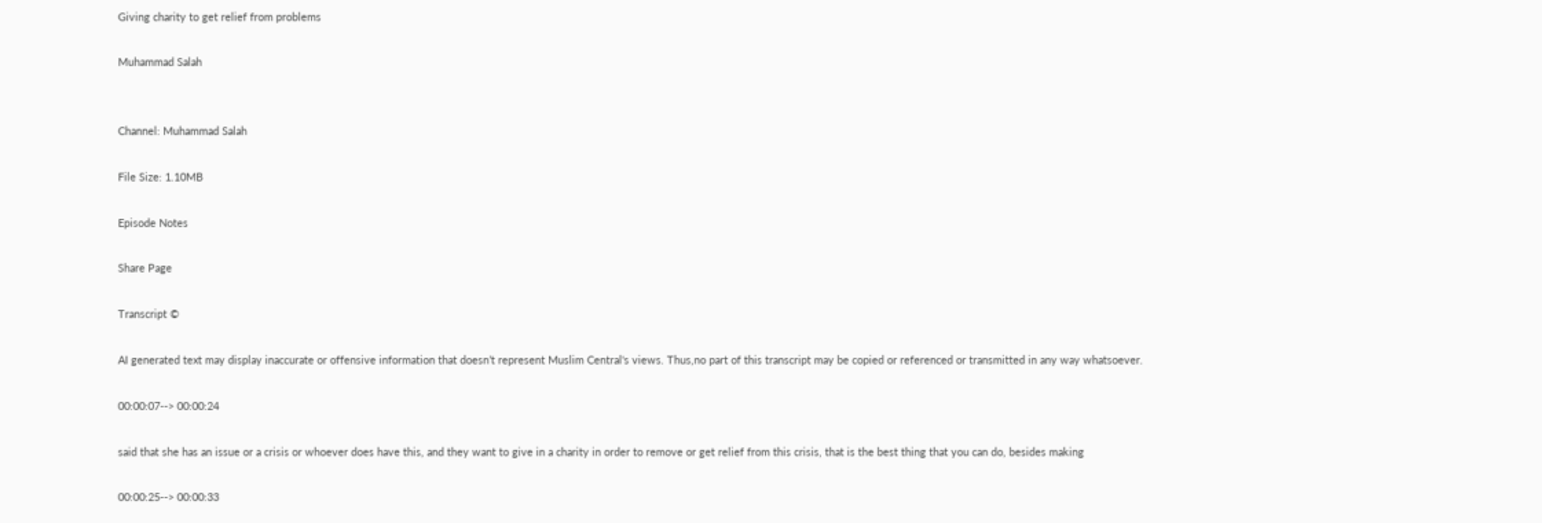Giving charity to get relief from problems

Muhammad Salah


Channel: Muhammad Salah

File Size: 1.10MB

Episode Notes

Share Page

Transcript ©

AI generated text may display inaccurate or offensive information that doesn’t represent Muslim Central's views. Thus,no part of this transcript may be copied or referenced or transmitted in any way whatsoever.

00:00:07--> 00:00:24

said that she has an issue or a crisis or whoever does have this, and they want to give in a charity in order to remove or get relief from this crisis, that is the best thing that you can do, besides making

00:00:25--> 00:00:33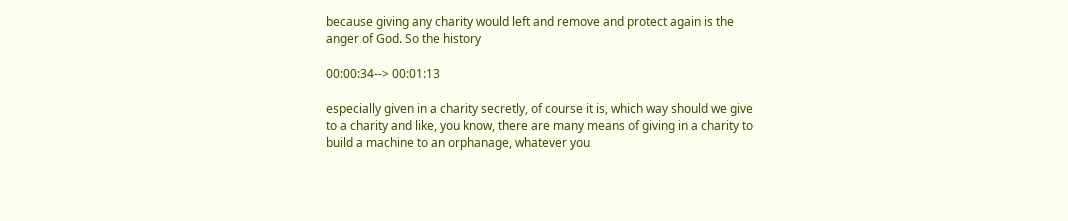because giving any charity would left and remove and protect again is the anger of God. So the history

00:00:34--> 00:01:13

especially given in a charity secretly, of course it is, which way should we give to a charity and like, you know, there are many means of giving in a charity to build a machine to an orphanage, whatever you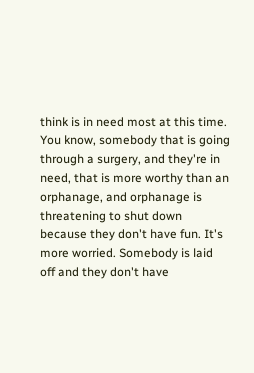think is in need most at this time. You know, somebody that is going through a surgery, and they're in need, that is more worthy than an orphanage, and orphanage is threatening to shut down because they don't have fun. It's more worried. Somebody is laid off and they don't have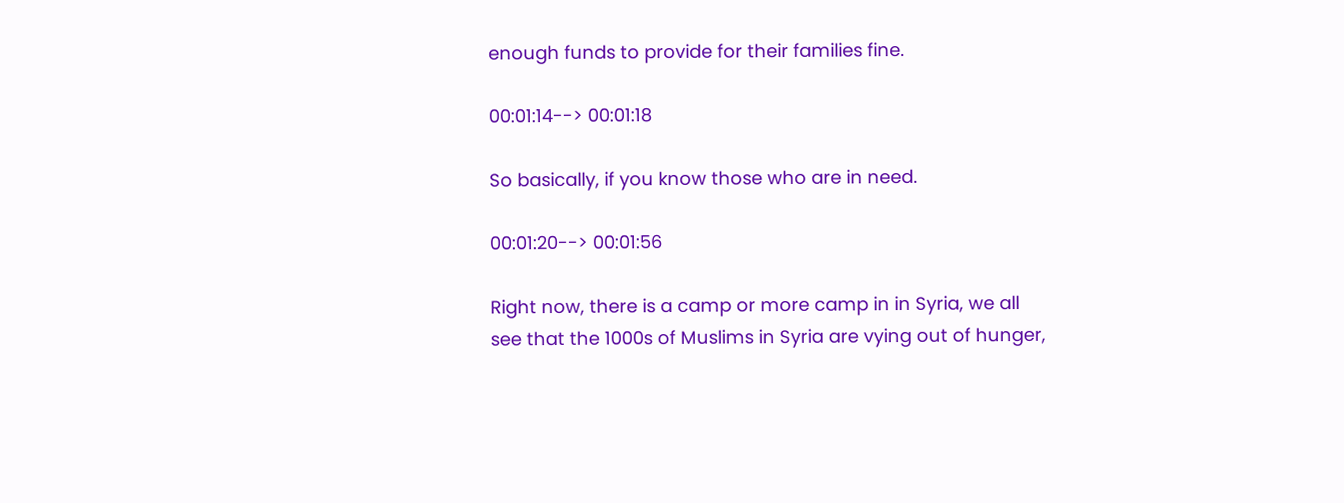enough funds to provide for their families fine.

00:01:14--> 00:01:18

So basically, if you know those who are in need.

00:01:20--> 00:01:56

Right now, there is a camp or more camp in in Syria, we all see that the 1000s of Muslims in Syria are vying out of hunger,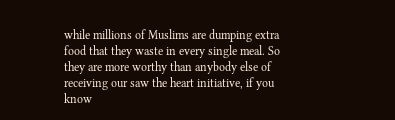while millions of Muslims are dumping extra food that they waste in every single meal. So they are more worthy than anybody else of receiving our saw the heart initiative, if you know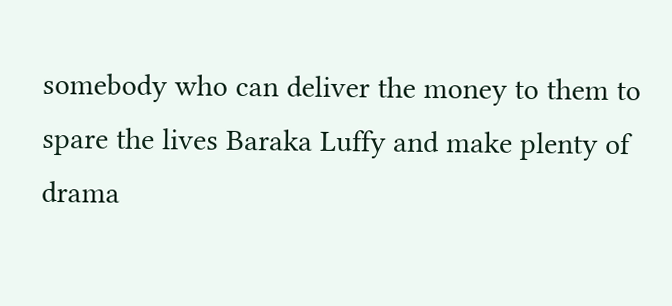somebody who can deliver the money to them to spare the lives Baraka Luffy and make plenty of drama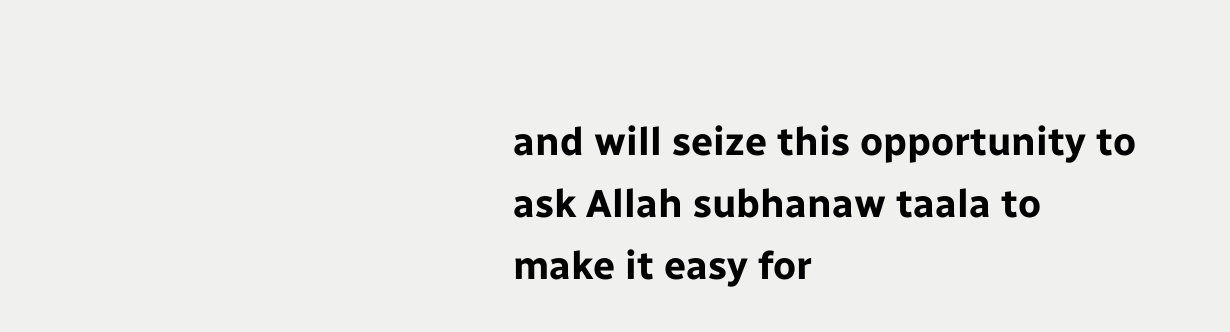and will seize this opportunity to ask Allah subhanaw taala to make it easy for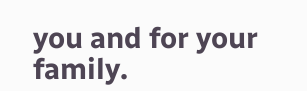you and for your family.